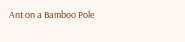Ant on a Bamboo Pole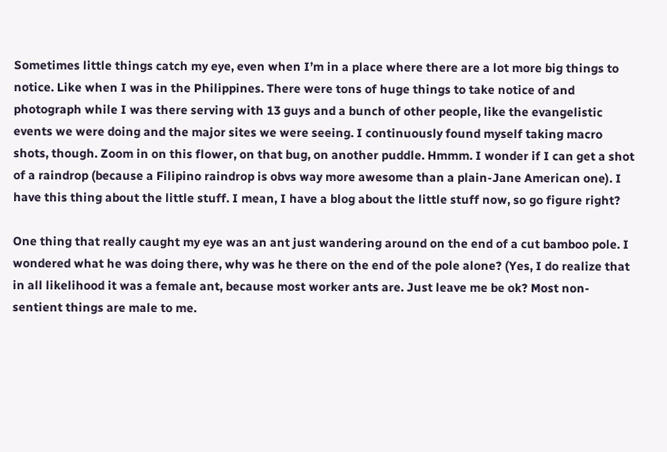Sometimes little things catch my eye, even when I’m in a place where there are a lot more big things to notice. Like when I was in the Philippines. There were tons of huge things to take notice of and photograph while I was there serving with 13 guys and a bunch of other people, like the evangelistic events we were doing and the major sites we were seeing. I continuously found myself taking macro shots, though. Zoom in on this flower, on that bug, on another puddle. Hmmm. I wonder if I can get a shot of a raindrop (because a Filipino raindrop is obvs way more awesome than a plain-Jane American one). I have this thing about the little stuff. I mean, I have a blog about the little stuff now, so go figure right?

One thing that really caught my eye was an ant just wandering around on the end of a cut bamboo pole. I wondered what he was doing there, why was he there on the end of the pole alone? (Yes, I do realize that in all likelihood it was a female ant, because most worker ants are. Just leave me be ok? Most non-sentient things are male to me.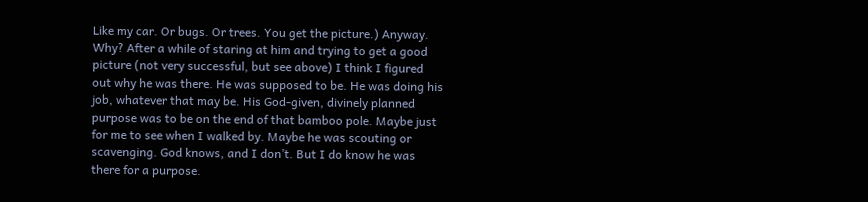Like my car. Or bugs. Or trees. You get the picture.) Anyway. Why? After a while of staring at him and trying to get a good picture (not very successful, but see above) I think I figured out why he was there. He was supposed to be. He was doing his job, whatever that may be. His God-given, divinely planned purpose was to be on the end of that bamboo pole. Maybe just for me to see when I walked by. Maybe he was scouting or scavenging. God knows, and I don’t. But I do know he was there for a purpose.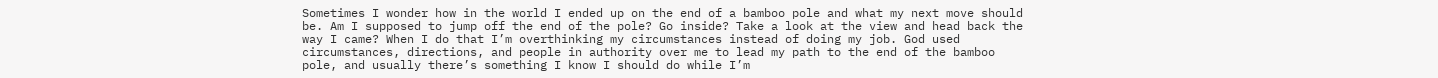Sometimes I wonder how in the world I ended up on the end of a bamboo pole and what my next move should be. Am I supposed to jump off the end of the pole? Go inside? Take a look at the view and head back the way I came? When I do that I’m overthinking my circumstances instead of doing my job. God used circumstances, directions, and people in authority over me to lead my path to the end of the bamboo pole, and usually there’s something I know I should do while I’m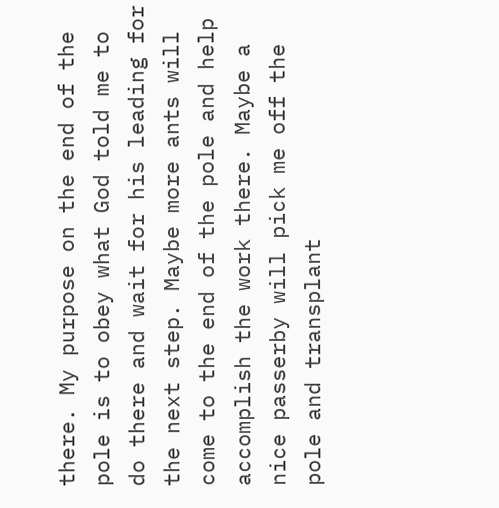there. My purpose on the end of the pole is to obey what God told me to do there and wait for his leading for the next step. Maybe more ants will come to the end of the pole and help accomplish the work there. Maybe a nice passerby will pick me off the pole and transplant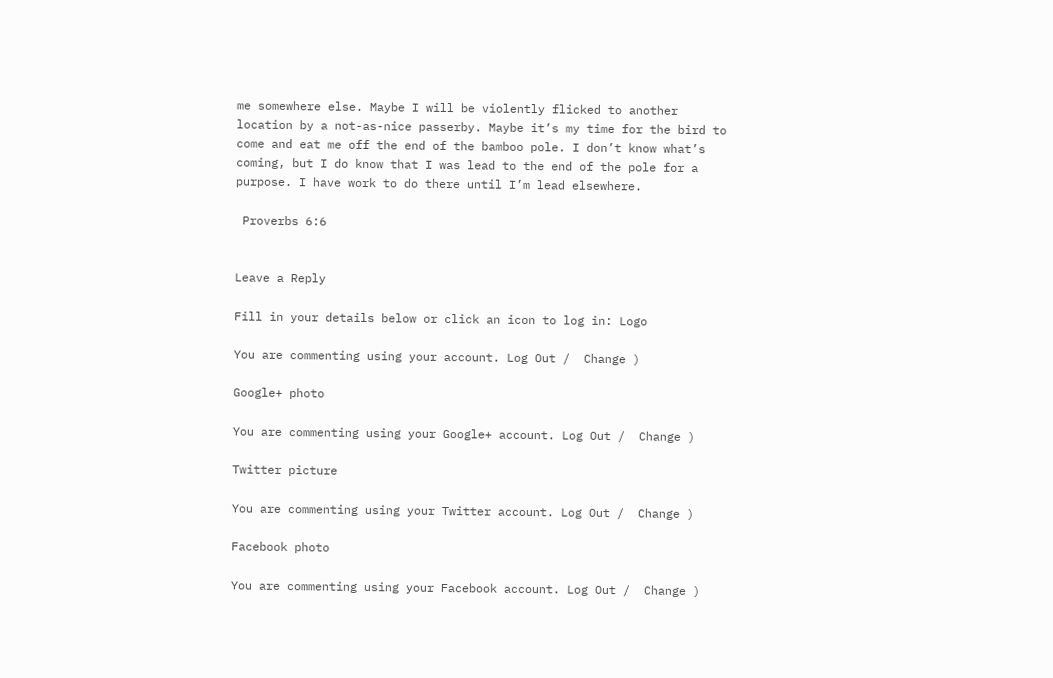me somewhere else. Maybe I will be violently flicked to another location by a not-as-nice passerby. Maybe it’s my time for the bird to come and eat me off the end of the bamboo pole. I don’t know what’s coming, but I do know that I was lead to the end of the pole for a purpose. I have work to do there until I’m lead elsewhere.

 Proverbs 6:6


Leave a Reply

Fill in your details below or click an icon to log in: Logo

You are commenting using your account. Log Out /  Change )

Google+ photo

You are commenting using your Google+ account. Log Out /  Change )

Twitter picture

You are commenting using your Twitter account. Log Out /  Change )

Facebook photo

You are commenting using your Facebook account. Log Out /  Change )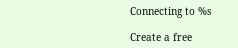Connecting to %s

Create a free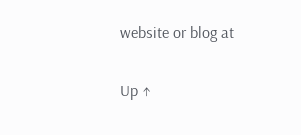website or blog at

Up ↑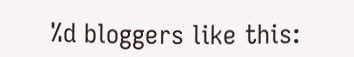%d bloggers like this: